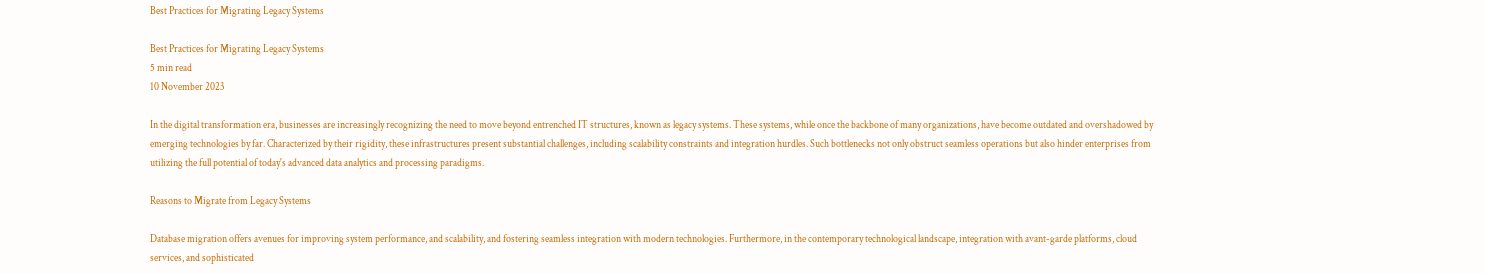Best Practices for Migrating Legacy Systems

Best Practices for Migrating Legacy Systems
5 min read
10 November 2023

In the digital transformation era, businesses are increasingly recognizing the need to move beyond entrenched IT structures, known as legacy systems. These systems, while once the backbone of many organizations, have become outdated and overshadowed by emerging technologies by far. Characterized by their rigidity, these infrastructures present substantial challenges, including scalability constraints and integration hurdles. Such bottlenecks not only obstruct seamless operations but also hinder enterprises from utilizing the full potential of today's advanced data analytics and processing paradigms.

Reasons to Migrate from Legacy Systems

Database migration offers avenues for improving system performance, and scalability, and fostering seamless integration with modern technologies. Furthermore, in the contemporary technological landscape, integration with avant-garde platforms, cloud services, and sophisticated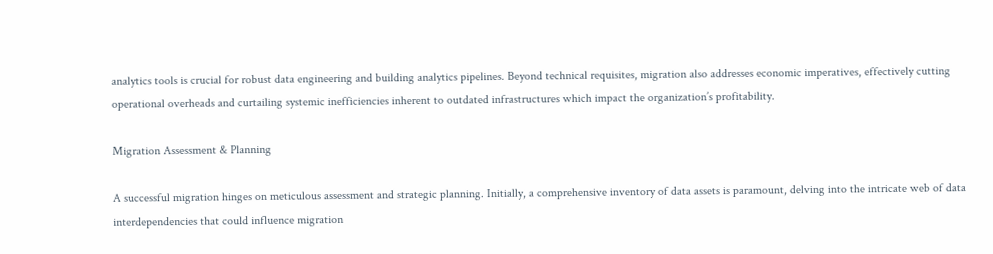analytics tools is crucial for robust data engineering and building analytics pipelines. Beyond technical requisites, migration also addresses economic imperatives, effectively cutting operational overheads and curtailing systemic inefficiencies inherent to outdated infrastructures which impact the organization’s profitability.

Migration Assessment & Planning

A successful migration hinges on meticulous assessment and strategic planning. Initially, a comprehensive inventory of data assets is paramount, delving into the intricate web of data interdependencies that could influence migration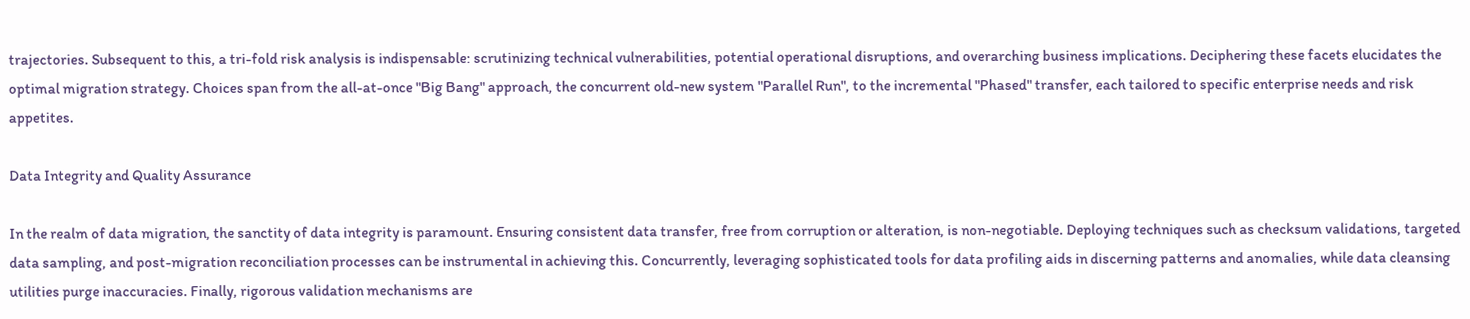trajectories. Subsequent to this, a tri-fold risk analysis is indispensable: scrutinizing technical vulnerabilities, potential operational disruptions, and overarching business implications. Deciphering these facets elucidates the optimal migration strategy. Choices span from the all-at-once "Big Bang" approach, the concurrent old-new system "Parallel Run", to the incremental "Phased" transfer, each tailored to specific enterprise needs and risk appetites.

Data Integrity and Quality Assurance

In the realm of data migration, the sanctity of data integrity is paramount. Ensuring consistent data transfer, free from corruption or alteration, is non-negotiable. Deploying techniques such as checksum validations, targeted data sampling, and post-migration reconciliation processes can be instrumental in achieving this. Concurrently, leveraging sophisticated tools for data profiling aids in discerning patterns and anomalies, while data cleansing utilities purge inaccuracies. Finally, rigorous validation mechanisms are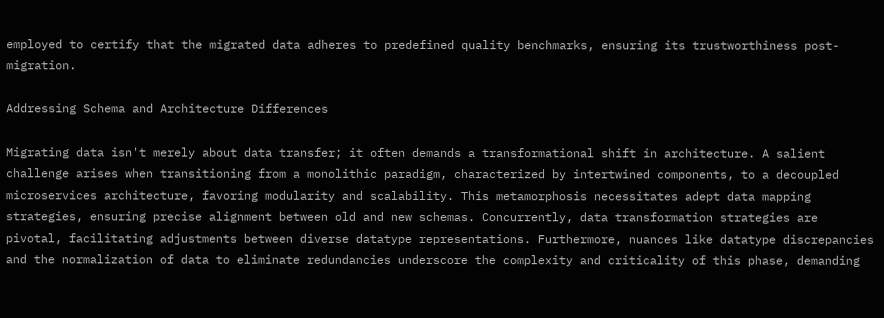employed to certify that the migrated data adheres to predefined quality benchmarks, ensuring its trustworthiness post-migration.

Addressing Schema and Architecture Differences

Migrating data isn't merely about data transfer; it often demands a transformational shift in architecture. A salient challenge arises when transitioning from a monolithic paradigm, characterized by intertwined components, to a decoupled microservices architecture, favoring modularity and scalability. This metamorphosis necessitates adept data mapping strategies, ensuring precise alignment between old and new schemas. Concurrently, data transformation strategies are pivotal, facilitating adjustments between diverse datatype representations. Furthermore, nuances like datatype discrepancies and the normalization of data to eliminate redundancies underscore the complexity and criticality of this phase, demanding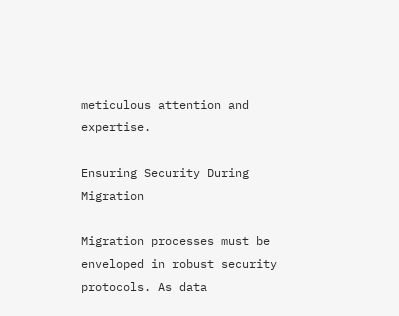meticulous attention and expertise.

Ensuring Security During Migration

Migration processes must be enveloped in robust security protocols. As data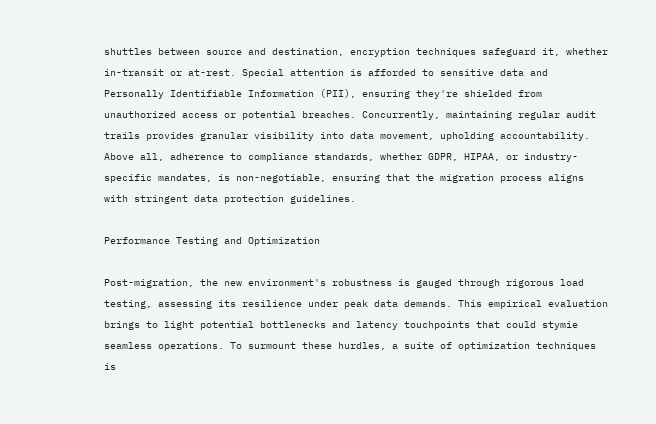shuttles between source and destination, encryption techniques safeguard it, whether in-transit or at-rest. Special attention is afforded to sensitive data and Personally Identifiable Information (PII), ensuring they're shielded from unauthorized access or potential breaches. Concurrently, maintaining regular audit trails provides granular visibility into data movement, upholding accountability. Above all, adherence to compliance standards, whether GDPR, HIPAA, or industry-specific mandates, is non-negotiable, ensuring that the migration process aligns with stringent data protection guidelines.

Performance Testing and Optimization

Post-migration, the new environment's robustness is gauged through rigorous load testing, assessing its resilience under peak data demands. This empirical evaluation brings to light potential bottlenecks and latency touchpoints that could stymie seamless operations. To surmount these hurdles, a suite of optimization techniques is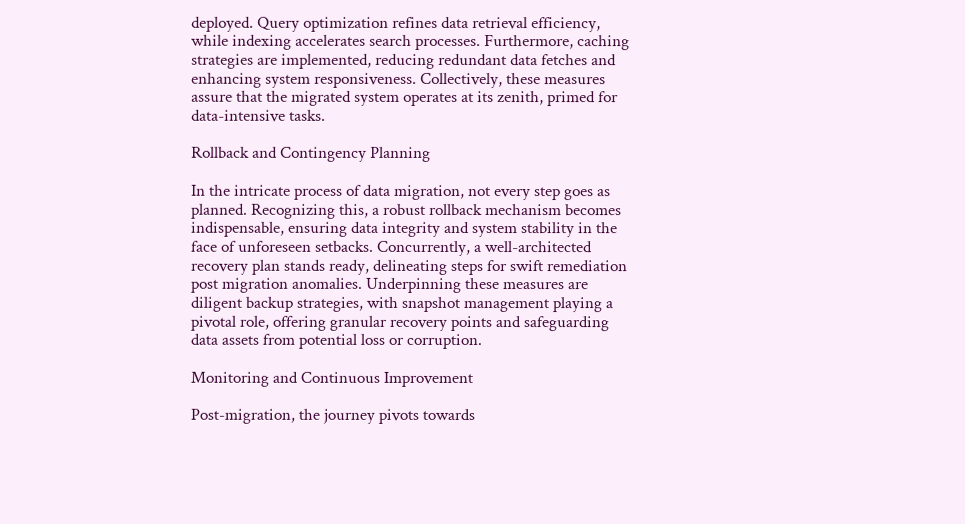deployed. Query optimization refines data retrieval efficiency, while indexing accelerates search processes. Furthermore, caching strategies are implemented, reducing redundant data fetches and enhancing system responsiveness. Collectively, these measures assure that the migrated system operates at its zenith, primed for data-intensive tasks.

Rollback and Contingency Planning

In the intricate process of data migration, not every step goes as planned. Recognizing this, a robust rollback mechanism becomes indispensable, ensuring data integrity and system stability in the face of unforeseen setbacks. Concurrently, a well-architected recovery plan stands ready, delineating steps for swift remediation post migration anomalies. Underpinning these measures are diligent backup strategies, with snapshot management playing a pivotal role, offering granular recovery points and safeguarding data assets from potential loss or corruption.

Monitoring and Continuous Improvement

Post-migration, the journey pivots towards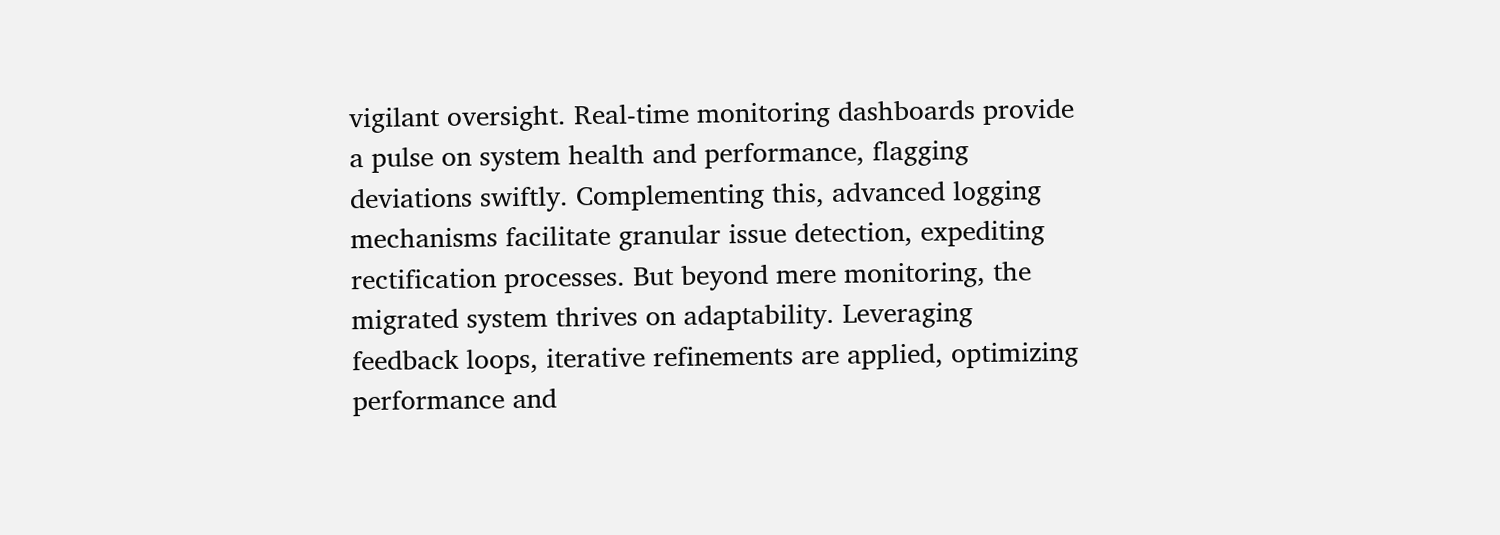vigilant oversight. Real-time monitoring dashboards provide a pulse on system health and performance, flagging deviations swiftly. Complementing this, advanced logging mechanisms facilitate granular issue detection, expediting rectification processes. But beyond mere monitoring, the migrated system thrives on adaptability. Leveraging feedback loops, iterative refinements are applied, optimizing performance and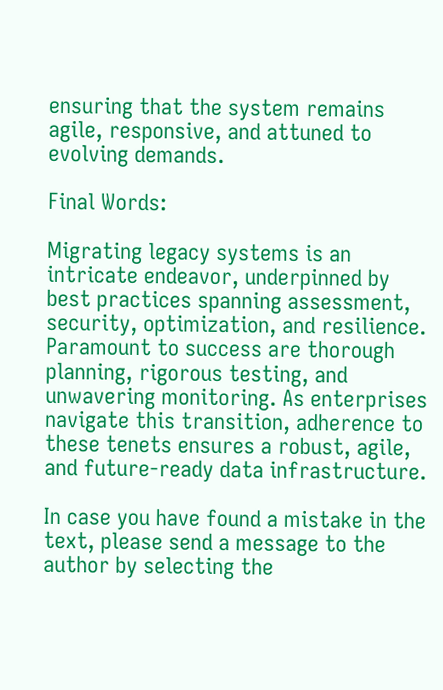ensuring that the system remains agile, responsive, and attuned to evolving demands.

Final Words:

Migrating legacy systems is an intricate endeavor, underpinned by best practices spanning assessment, security, optimization, and resilience. Paramount to success are thorough planning, rigorous testing, and unwavering monitoring. As enterprises navigate this transition, adherence to these tenets ensures a robust, agile, and future-ready data infrastructure.

In case you have found a mistake in the text, please send a message to the author by selecting the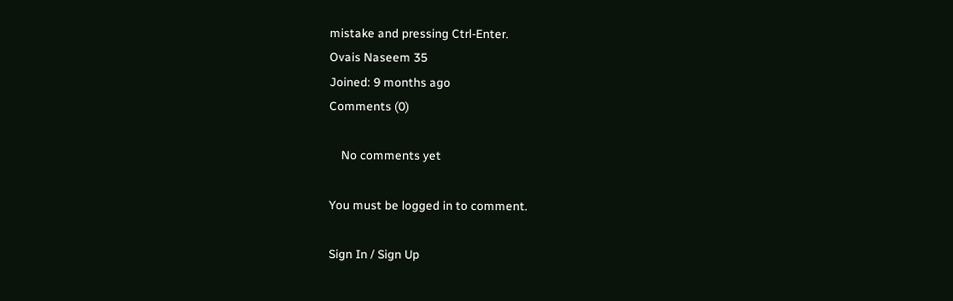mistake and pressing Ctrl-Enter.
Ovais Naseem 35
Joined: 9 months ago
Comments (0)

    No comments yet

You must be logged in to comment.

Sign In / Sign Up